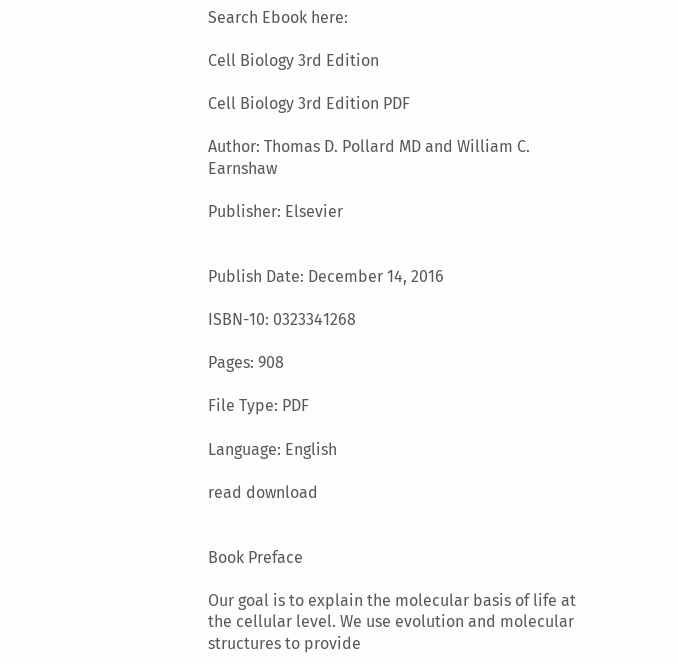Search Ebook here:

Cell Biology 3rd Edition

Cell Biology 3rd Edition PDF

Author: Thomas D. Pollard MD and William C. Earnshaw

Publisher: Elsevier


Publish Date: December 14, 2016

ISBN-10: 0323341268

Pages: 908

File Type: PDF

Language: English

read download


Book Preface

Our goal is to explain the molecular basis of life at the cellular level. We use evolution and molecular structures to provide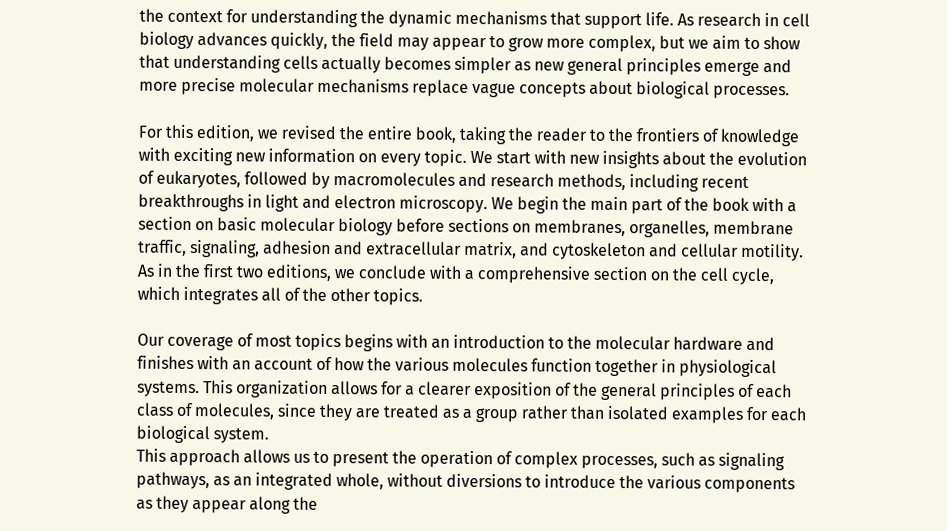the context for understanding the dynamic mechanisms that support life. As research in cell biology advances quickly, the field may appear to grow more complex, but we aim to show that understanding cells actually becomes simpler as new general principles emerge and more precise molecular mechanisms replace vague concepts about biological processes.

For this edition, we revised the entire book, taking the reader to the frontiers of knowledge with exciting new information on every topic. We start with new insights about the evolution of eukaryotes, followed by macromolecules and research methods, including recent breakthroughs in light and electron microscopy. We begin the main part of the book with a section on basic molecular biology before sections on membranes, organelles, membrane traffic, signaling, adhesion and extracellular matrix, and cytoskeleton and cellular motility. As in the first two editions, we conclude with a comprehensive section on the cell cycle, which integrates all of the other topics.

Our coverage of most topics begins with an introduction to the molecular hardware and finishes with an account of how the various molecules function together in physiological systems. This organization allows for a clearer exposition of the general principles of each class of molecules, since they are treated as a group rather than isolated examples for each biological system.
This approach allows us to present the operation of complex processes, such as signaling pathways, as an integrated whole, without diversions to introduce the various components as they appear along the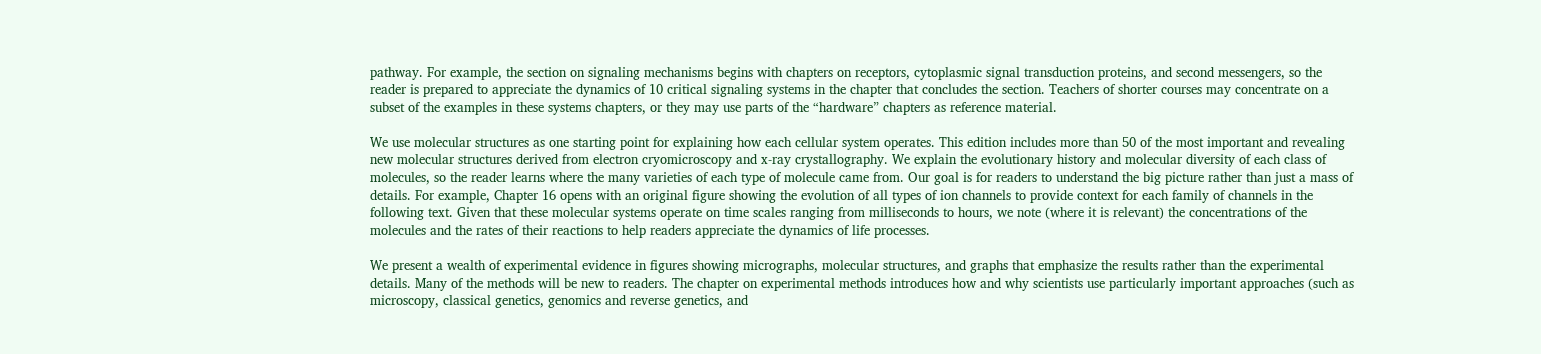pathway. For example, the section on signaling mechanisms begins with chapters on receptors, cytoplasmic signal transduction proteins, and second messengers, so the reader is prepared to appreciate the dynamics of 10 critical signaling systems in the chapter that concludes the section. Teachers of shorter courses may concentrate on a subset of the examples in these systems chapters, or they may use parts of the “hardware” chapters as reference material.

We use molecular structures as one starting point for explaining how each cellular system operates. This edition includes more than 50 of the most important and revealing new molecular structures derived from electron cryomicroscopy and x-ray crystallography. We explain the evolutionary history and molecular diversity of each class of molecules, so the reader learns where the many varieties of each type of molecule came from. Our goal is for readers to understand the big picture rather than just a mass of details. For example, Chapter 16 opens with an original figure showing the evolution of all types of ion channels to provide context for each family of channels in the following text. Given that these molecular systems operate on time scales ranging from milliseconds to hours, we note (where it is relevant) the concentrations of the molecules and the rates of their reactions to help readers appreciate the dynamics of life processes.

We present a wealth of experimental evidence in figures showing micrographs, molecular structures, and graphs that emphasize the results rather than the experimental details. Many of the methods will be new to readers. The chapter on experimental methods introduces how and why scientists use particularly important approaches (such as microscopy, classical genetics, genomics and reverse genetics, and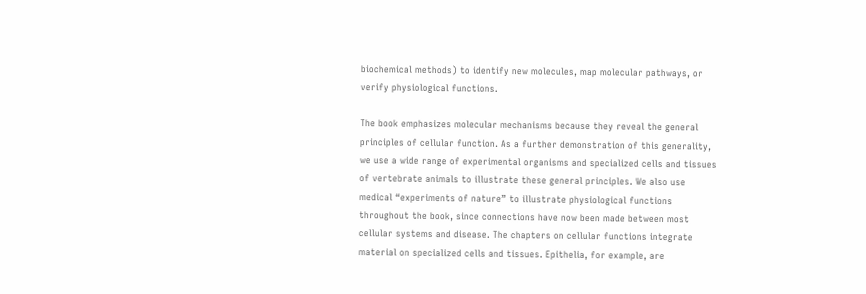biochemical methods) to identify new molecules, map molecular pathways, or verify physiological functions.

The book emphasizes molecular mechanisms because they reveal the general principles of cellular function. As a further demonstration of this generality, we use a wide range of experimental organisms and specialized cells and tissues of vertebrate animals to illustrate these general principles. We also use medical “experiments of nature” to illustrate physiological functions throughout the book, since connections have now been made between most cellular systems and disease. The chapters on cellular functions integrate material on specialized cells and tissues. Epithelia, for example, are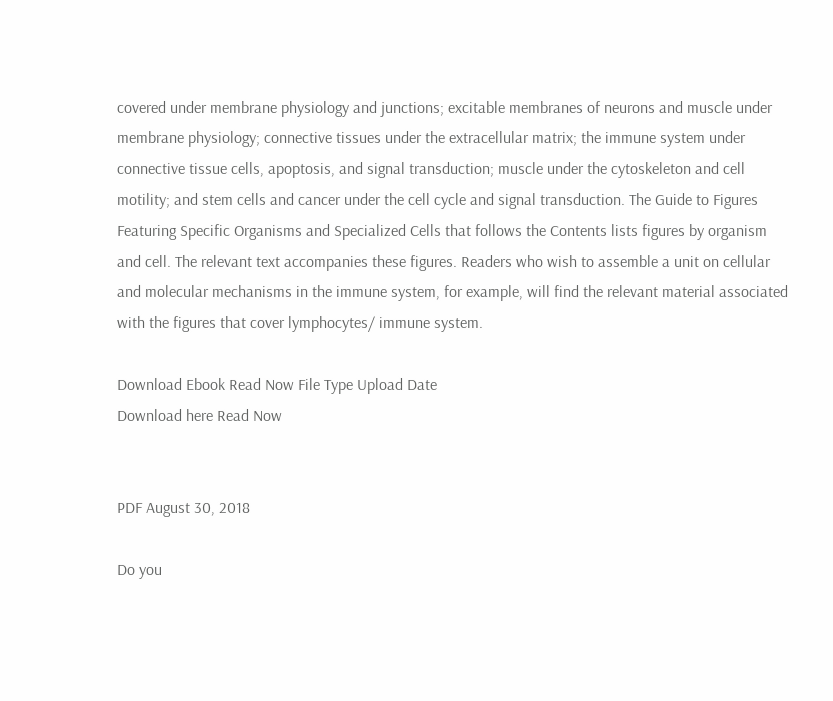covered under membrane physiology and junctions; excitable membranes of neurons and muscle under membrane physiology; connective tissues under the extracellular matrix; the immune system under connective tissue cells, apoptosis, and signal transduction; muscle under the cytoskeleton and cell motility; and stem cells and cancer under the cell cycle and signal transduction. The Guide to Figures Featuring Specific Organisms and Specialized Cells that follows the Contents lists figures by organism and cell. The relevant text accompanies these figures. Readers who wish to assemble a unit on cellular and molecular mechanisms in the immune system, for example, will find the relevant material associated with the figures that cover lymphocytes/ immune system.

Download Ebook Read Now File Type Upload Date
Download here Read Now


PDF August 30, 2018

Do you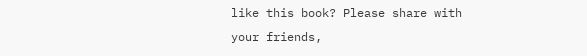like this book? Please share with your friends,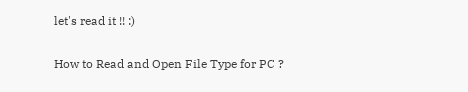let's read it !! :)

How to Read and Open File Type for PC ?